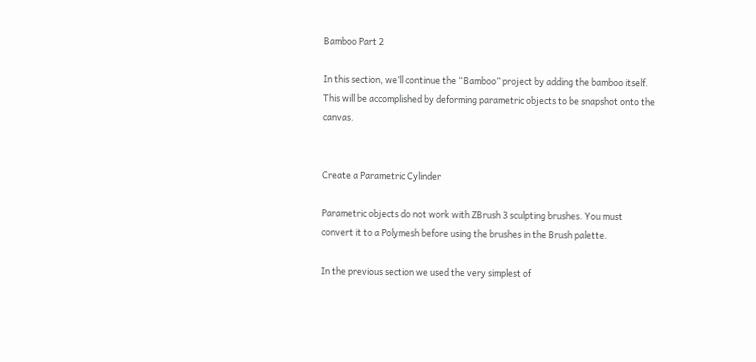Bamboo Part 2

In this section, we’ll continue the “Bamboo” project by adding the bamboo itself. This will be accomplished by deforming parametric objects to be snapshot onto the canvas.


Create a Parametric Cylinder

Parametric objects do not work with ZBrush 3 sculpting brushes. You must convert it to a Polymesh before using the brushes in the Brush palette.

In the previous section we used the very simplest of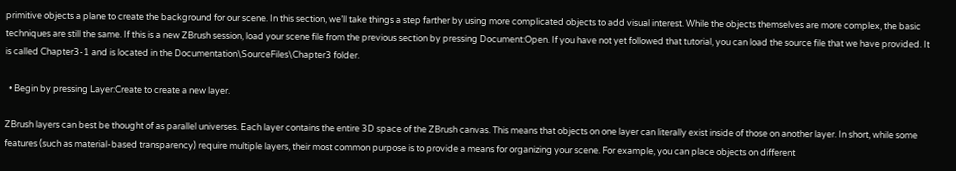primitive objects a plane to create the background for our scene. In this section, we’ll take things a step farther by using more complicated objects to add visual interest. While the objects themselves are more complex, the basic techniques are still the same. If this is a new ZBrush session, load your scene file from the previous section by pressing Document:Open. If you have not yet followed that tutorial, you can load the source file that we have provided. It is called Chapter3-1 and is located in the Documentation\SourceFiles\Chapter3 folder.

  • Begin by pressing Layer:Create to create a new layer.

ZBrush layers can best be thought of as parallel universes. Each layer contains the entire 3D space of the ZBrush canvas. This means that objects on one layer can literally exist inside of those on another layer. In short, while some features (such as material-based transparency) require multiple layers, their most common purpose is to provide a means for organizing your scene. For example, you can place objects on different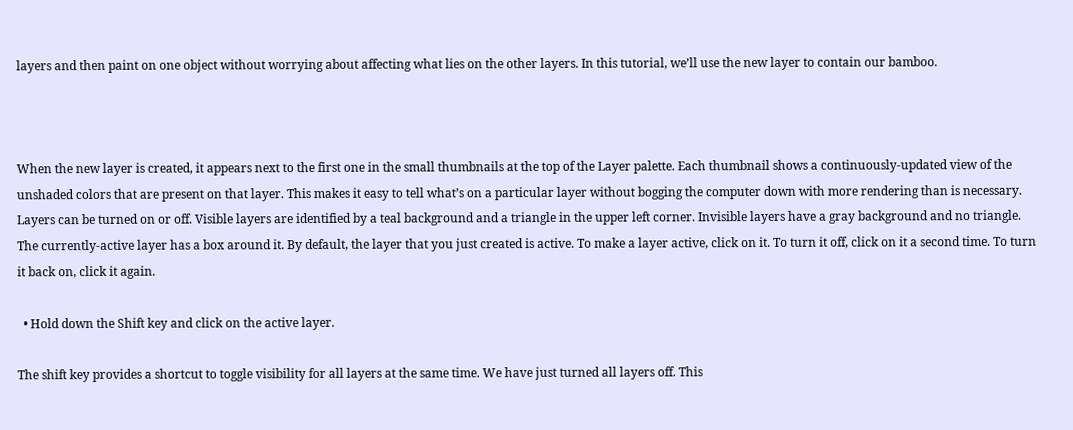layers and then paint on one object without worrying about affecting what lies on the other layers. In this tutorial, we’ll use the new layer to contain our bamboo.



When the new layer is created, it appears next to the first one in the small thumbnails at the top of the Layer palette. Each thumbnail shows a continuously-updated view of the unshaded colors that are present on that layer. This makes it easy to tell what’s on a particular layer without bogging the computer down with more rendering than is necessary. Layers can be turned on or off. Visible layers are identified by a teal background and a triangle in the upper left corner. Invisible layers have a gray background and no triangle. The currently-active layer has a box around it. By default, the layer that you just created is active. To make a layer active, click on it. To turn it off, click on it a second time. To turn it back on, click it again.

  • Hold down the Shift key and click on the active layer.

The shift key provides a shortcut to toggle visibility for all layers at the same time. We have just turned all layers off. This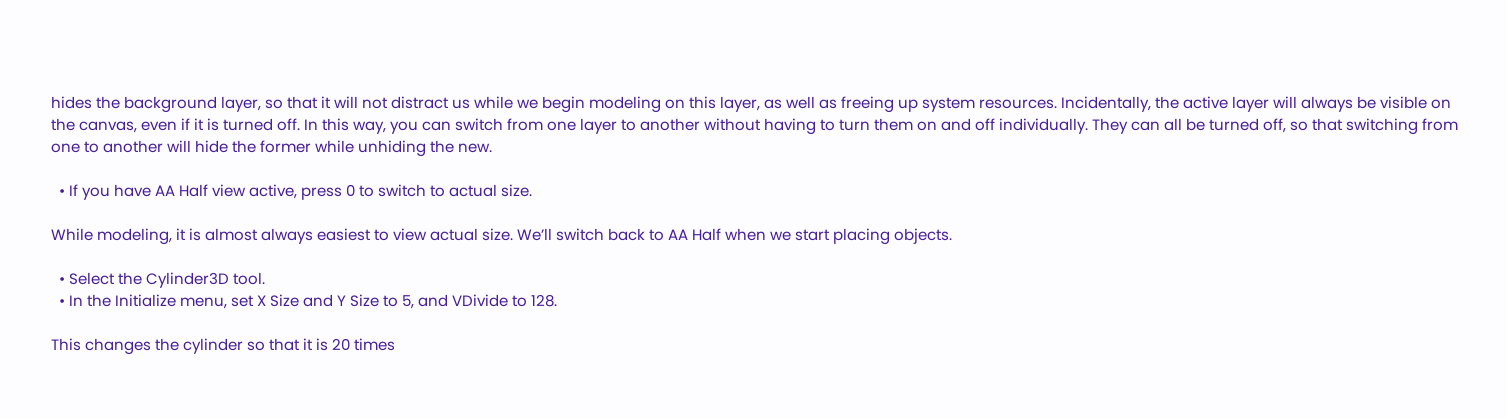hides the background layer, so that it will not distract us while we begin modeling on this layer, as well as freeing up system resources. Incidentally, the active layer will always be visible on the canvas, even if it is turned off. In this way, you can switch from one layer to another without having to turn them on and off individually. They can all be turned off, so that switching from one to another will hide the former while unhiding the new.

  • If you have AA Half view active, press 0 to switch to actual size.

While modeling, it is almost always easiest to view actual size. We’ll switch back to AA Half when we start placing objects.

  • Select the Cylinder3D tool.
  • In the Initialize menu, set X Size and Y Size to 5, and VDivide to 128.

This changes the cylinder so that it is 20 times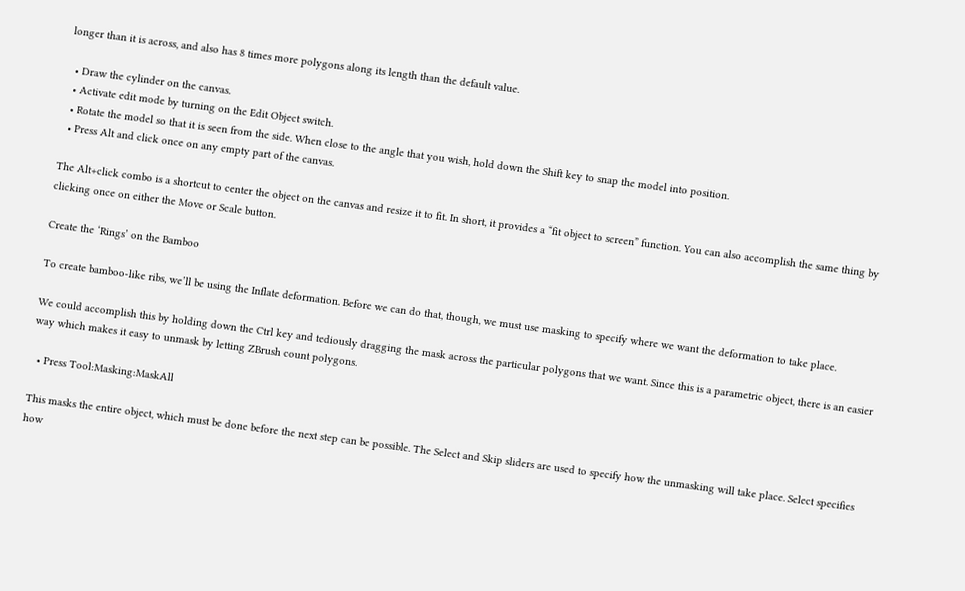longer than it is across, and also has 8 times more polygons along its length than the default value.

  • Draw the cylinder on the canvas.
  • Activate edit mode by turning on the Edit Object switch.
  • Rotate the model so that it is seen from the side. When close to the angle that you wish, hold down the Shift key to snap the model into position.
  • Press Alt and click once on any empty part of the canvas.

The Alt+click combo is a shortcut to center the object on the canvas and resize it to fit. In short, it provides a “fit object to screen” function. You can also accomplish the same thing by clicking once on either the Move or Scale button.

Create the ‘Rings’ on the Bamboo

To create bamboo-like ribs, we’ll be using the Inflate deformation. Before we can do that, though, we must use masking to specify where we want the deformation to take place.

We could accomplish this by holding down the Ctrl key and tediously dragging the mask across the particular polygons that we want. Since this is a parametric object, there is an easier way which makes it easy to unmask by letting ZBrush count polygons.

  • Press Tool:Masking:MaskAll

This masks the entire object, which must be done before the next step can be possible. The Select and Skip sliders are used to specify how the unmasking will take place. Select specifies how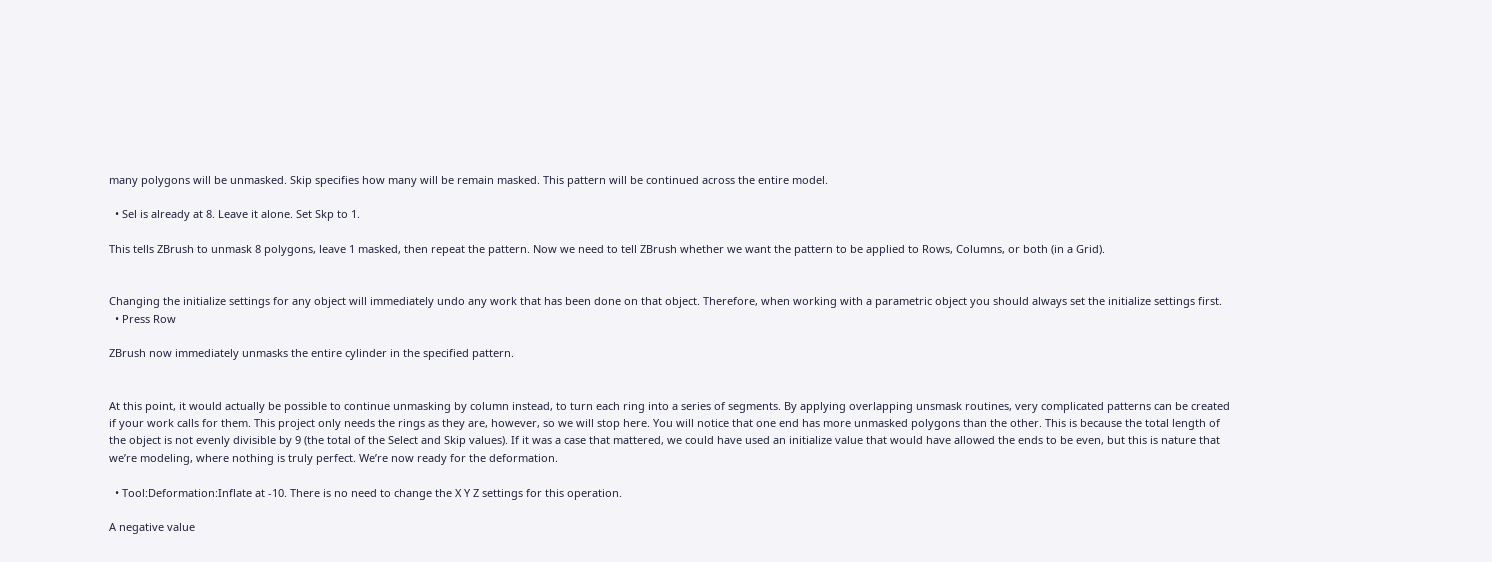many polygons will be unmasked. Skip specifies how many will be remain masked. This pattern will be continued across the entire model.

  • Sel is already at 8. Leave it alone. Set Skp to 1.

This tells ZBrush to unmask 8 polygons, leave 1 masked, then repeat the pattern. Now we need to tell ZBrush whether we want the pattern to be applied to Rows, Columns, or both (in a Grid).


Changing the initialize settings for any object will immediately undo any work that has been done on that object. Therefore, when working with a parametric object you should always set the initialize settings first.
  • Press Row

ZBrush now immediately unmasks the entire cylinder in the specified pattern.


At this point, it would actually be possible to continue unmasking by column instead, to turn each ring into a series of segments. By applying overlapping unsmask routines, very complicated patterns can be created if your work calls for them. This project only needs the rings as they are, however, so we will stop here. You will notice that one end has more unmasked polygons than the other. This is because the total length of the object is not evenly divisible by 9 (the total of the Select and Skip values). If it was a case that mattered, we could have used an initialize value that would have allowed the ends to be even, but this is nature that we’re modeling, where nothing is truly perfect. We’re now ready for the deformation.

  • Tool:Deformation:Inflate at -10. There is no need to change the X Y Z settings for this operation.

A negative value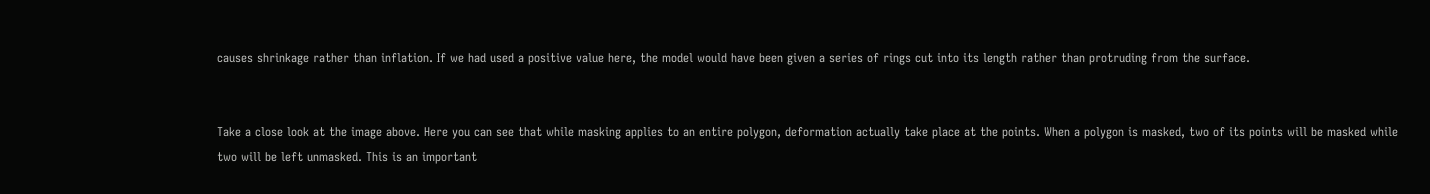causes shrinkage rather than inflation. If we had used a positive value here, the model would have been given a series of rings cut into its length rather than protruding from the surface.


Take a close look at the image above. Here you can see that while masking applies to an entire polygon, deformation actually take place at the points. When a polygon is masked, two of its points will be masked while two will be left unmasked. This is an important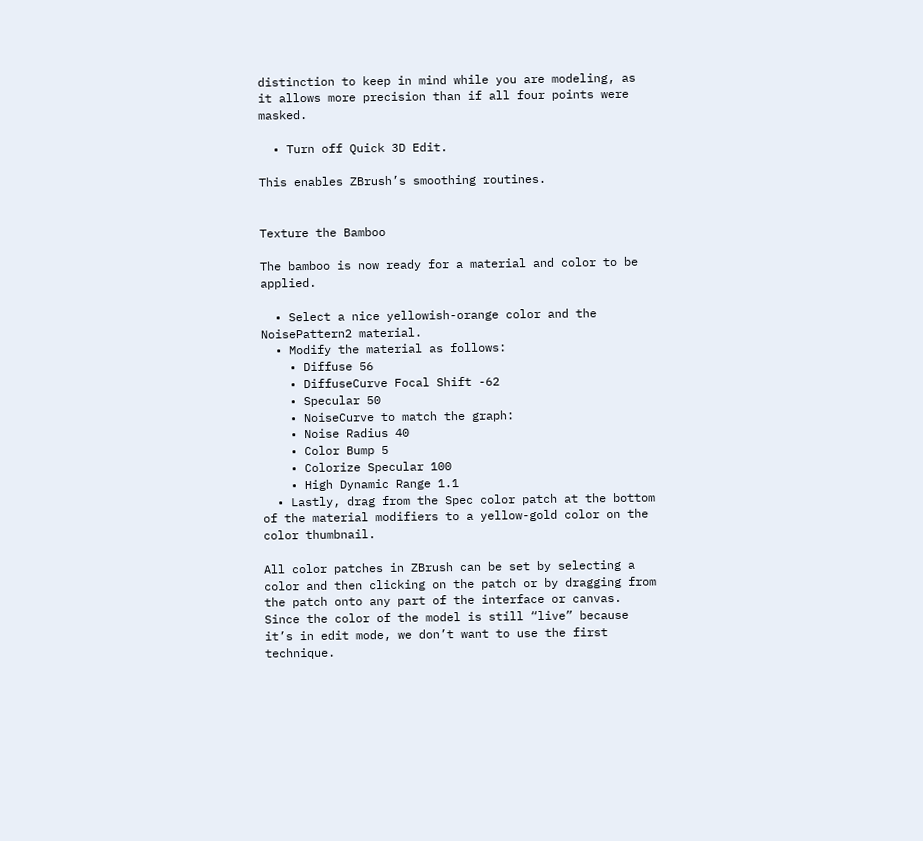distinction to keep in mind while you are modeling, as it allows more precision than if all four points were masked.

  • Turn off Quick 3D Edit.

This enables ZBrush’s smoothing routines.


Texture the Bamboo

The bamboo is now ready for a material and color to be applied.

  • Select a nice yellowish-orange color and the NoisePattern2 material.
  • Modify the material as follows:
    • Diffuse 56
    • DiffuseCurve Focal Shift -62
    • Specular 50
    • NoiseCurve to match the graph:
    • Noise Radius 40
    • Color Bump 5
    • Colorize Specular 100
    • High Dynamic Range 1.1
  • Lastly, drag from the Spec color patch at the bottom of the material modifiers to a yellow-gold color on the color thumbnail.

All color patches in ZBrush can be set by selecting a color and then clicking on the patch or by dragging from the patch onto any part of the interface or canvas. Since the color of the model is still “live” because it’s in edit mode, we don’t want to use the first technique.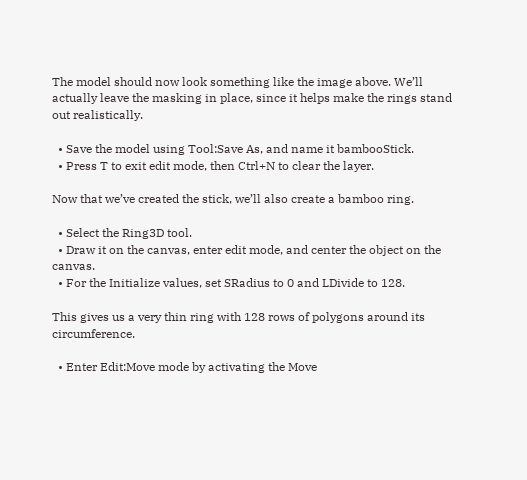The model should now look something like the image above. We’ll actually leave the masking in place, since it helps make the rings stand out realistically.

  • Save the model using Tool:Save As, and name it bambooStick.
  • Press T to exit edit mode, then Ctrl+N to clear the layer.

Now that we’ve created the stick, we’ll also create a bamboo ring.

  • Select the Ring3D tool.
  • Draw it on the canvas, enter edit mode, and center the object on the canvas.
  • For the Initialize values, set SRadius to 0 and LDivide to 128.

This gives us a very thin ring with 128 rows of polygons around its circumference.

  • Enter Edit:Move mode by activating the Move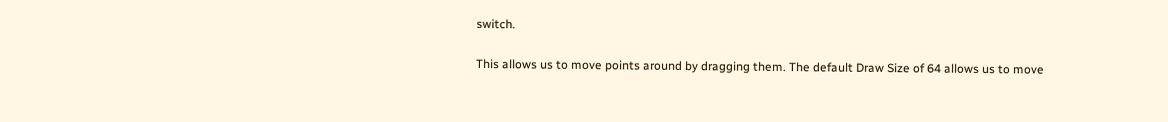switch.

This allows us to move points around by dragging them. The default Draw Size of 64 allows us to move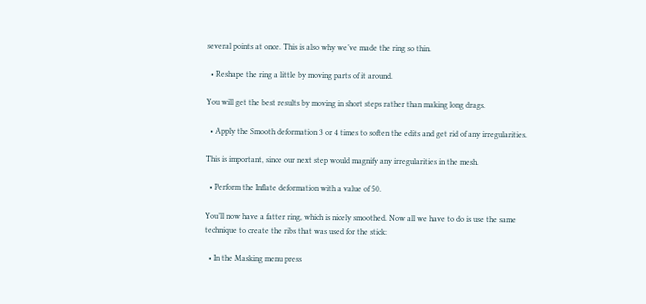several points at once. This is also why we’ve made the ring so thin.

  • Reshape the ring a little by moving parts of it around.

You will get the best results by moving in short steps rather than making long drags.

  • Apply the Smooth deformation 3 or 4 times to soften the edits and get rid of any irregularities.

This is important, since our next step would magnify any irregularities in the mesh.

  • Perform the Inflate deformation with a value of 50.

You’ll now have a fatter ring, which is nicely smoothed. Now all we have to do is use the same technique to create the ribs that was used for the stick:

  • In the Masking menu press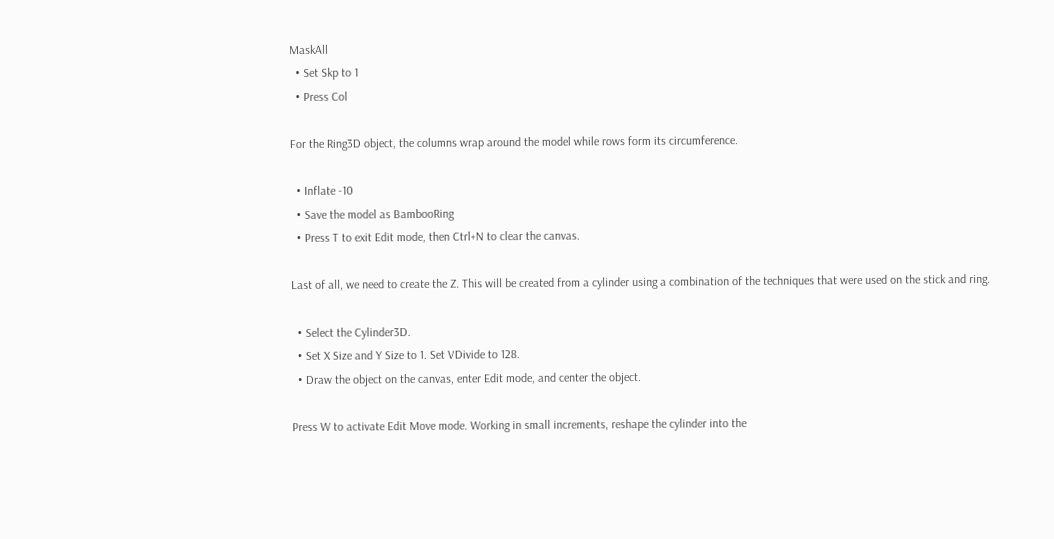MaskAll
  • Set Skp to 1
  • Press Col

For the Ring3D object, the columns wrap around the model while rows form its circumference.

  • Inflate -10
  • Save the model as BambooRing
  • Press T to exit Edit mode, then Ctrl+N to clear the canvas.

Last of all, we need to create the Z. This will be created from a cylinder using a combination of the techniques that were used on the stick and ring.

  • Select the Cylinder3D.
  • Set X Size and Y Size to 1. Set VDivide to 128.
  • Draw the object on the canvas, enter Edit mode, and center the object.

Press W to activate Edit Move mode. Working in small increments, reshape the cylinder into the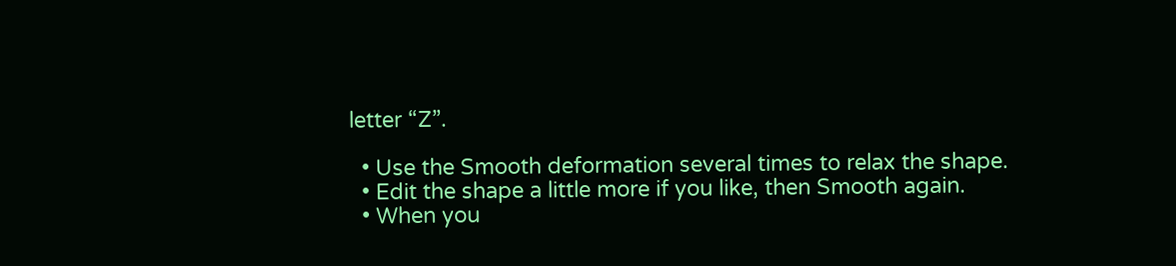letter “Z”.

  • Use the Smooth deformation several times to relax the shape.
  • Edit the shape a little more if you like, then Smooth again.
  • When you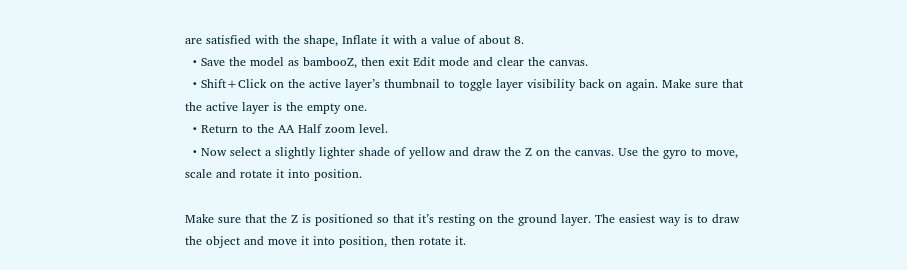are satisfied with the shape, Inflate it with a value of about 8.
  • Save the model as bambooZ, then exit Edit mode and clear the canvas.
  • Shift+Click on the active layer’s thumbnail to toggle layer visibility back on again. Make sure that the active layer is the empty one.
  • Return to the AA Half zoom level.
  • Now select a slightly lighter shade of yellow and draw the Z on the canvas. Use the gyro to move, scale and rotate it into position.

Make sure that the Z is positioned so that it’s resting on the ground layer. The easiest way is to draw the object and move it into position, then rotate it.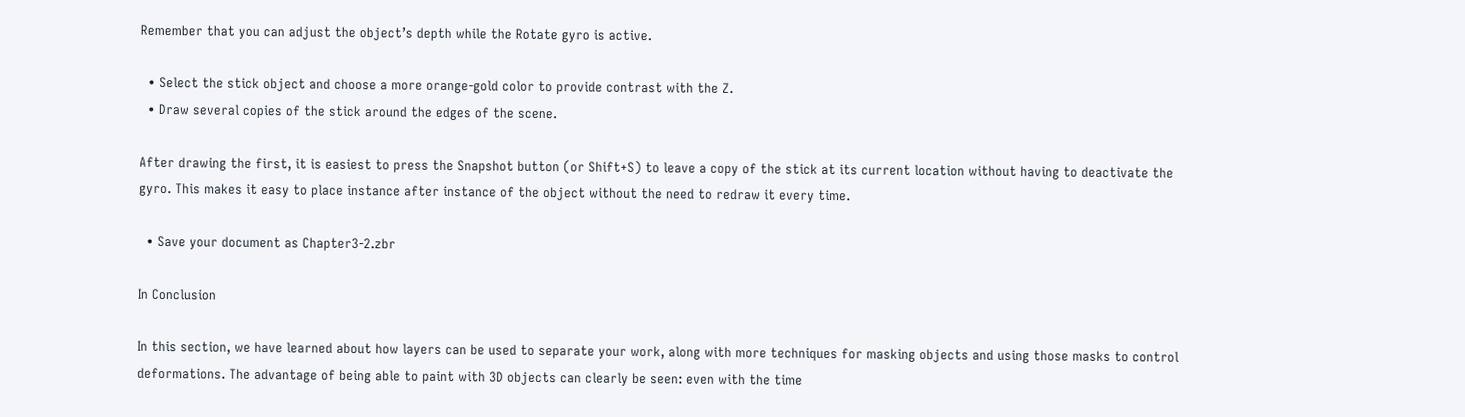Remember that you can adjust the object’s depth while the Rotate gyro is active.

  • Select the stick object and choose a more orange-gold color to provide contrast with the Z.
  • Draw several copies of the stick around the edges of the scene.

After drawing the first, it is easiest to press the Snapshot button (or Shift+S) to leave a copy of the stick at its current location without having to deactivate the gyro. This makes it easy to place instance after instance of the object without the need to redraw it every time.

  • Save your document as Chapter3-2.zbr

In Conclusion

In this section, we have learned about how layers can be used to separate your work, along with more techniques for masking objects and using those masks to control deformations. The advantage of being able to paint with 3D objects can clearly be seen: even with the time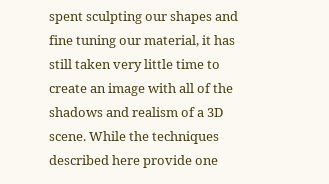spent sculpting our shapes and fine tuning our material, it has still taken very little time to create an image with all of the shadows and realism of a 3D scene. While the techniques described here provide one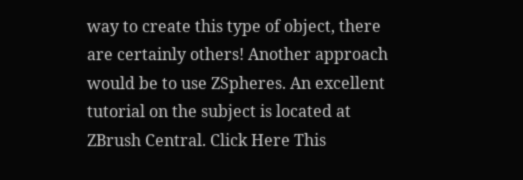way to create this type of object, there are certainly others! Another approach would be to use ZSpheres. An excellent tutorial on the subject is located at ZBrush Central. Click Here This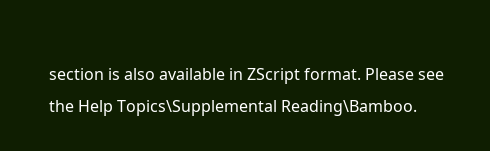section is also available in ZScript format. Please see the Help Topics\Supplemental Reading\Bamboo.